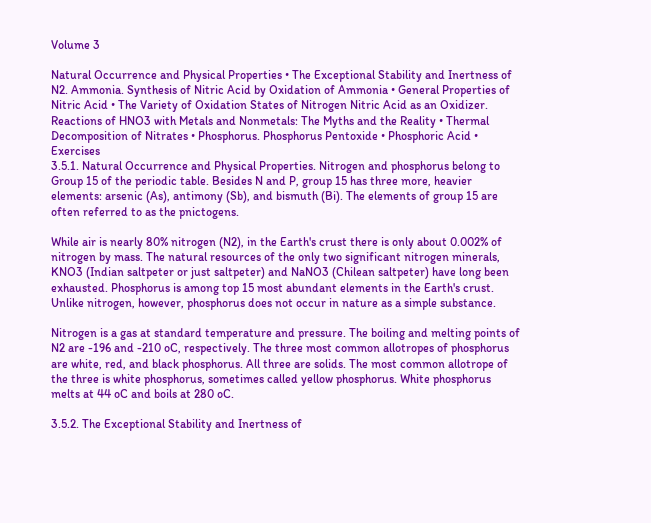Volume 3

Natural Occurrence and Physical Properties • The Exceptional Stability and Inertness of N2. Ammonia. Synthesis of Nitric Acid by Oxidation of Ammonia • General Properties of Nitric Acid • The Variety of Oxidation States of Nitrogen Nitric Acid as an Oxidizer. Reactions of HNO3 with Metals and Nonmetals: The Myths and the Reality • Thermal Decomposition of Nitrates • Phosphorus. Phosphorus Pentoxide • Phosphoric Acid • Exercises
3.5.1. Natural Occurrence and Physical Properties. Nitrogen and phosphorus belong to Group 15 of the periodic table. Besides N and P, group 15 has three more, heavier elements: arsenic (As), antimony (Sb), and bismuth (Bi). The elements of group 15 are often referred to as the pnictogens.

While air is nearly 80% nitrogen (N2), in the Earth's crust there is only about 0.002% of nitrogen by mass. The natural resources of the only two significant nitrogen minerals, KNO3 (Indian saltpeter or just saltpeter) and NaNO3 (Chilean saltpeter) have long been exhausted. Phosphorus is among top 15 most abundant elements in the Earth's crust. Unlike nitrogen, however, phosphorus does not occur in nature as a simple substance.

Nitrogen is a gas at standard temperature and pressure. The boiling and melting points of N2 are -196 and -210 oC, respectively. The three most common allotropes of phosphorus are white, red, and black phosphorus. All three are solids. The most common allotrope of the three is white phosphorus, sometimes called yellow phosphorus. White phosphorus melts at 44 oC and boils at 280 oC.

3.5.2. The Exceptional Stability and Inertness of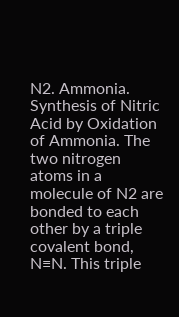N2. Ammonia. Synthesis of Nitric Acid by Oxidation of Ammonia. The two nitrogen atoms in a molecule of N2 are bonded to each other by a triple covalent bond, N≡N. This triple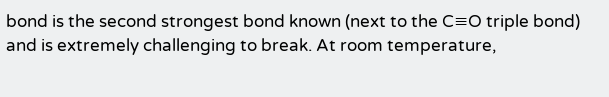bond is the second strongest bond known (next to the C≡O triple bond) and is extremely challenging to break. At room temperature,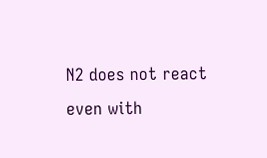N2 does not react even with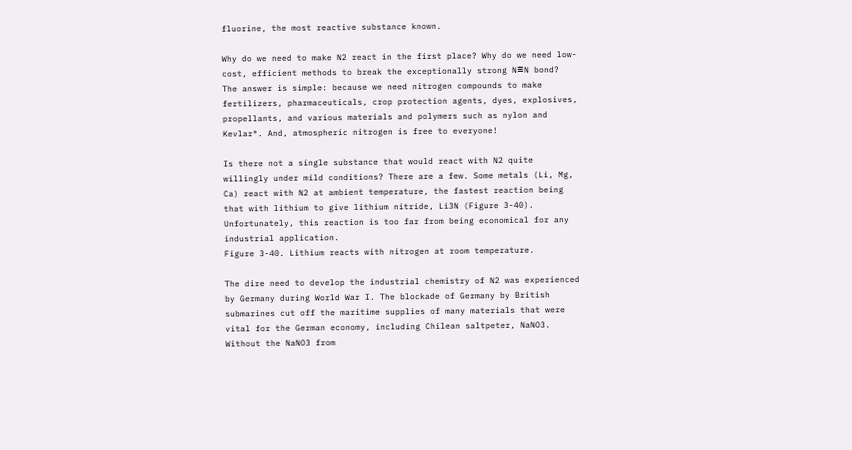fluorine, the most reactive substance known.

Why do we need to make N2 react in the first place? Why do we need low-cost, efficient methods to break the exceptionally strong N≡N bond? The answer is simple: because we need nitrogen compounds to make fertilizers, pharmaceuticals, crop protection agents, dyes, explosives, propellants, and various materials and polymers such as nylon and Kevlar®. And, atmospheric nitrogen is free to everyone!

Is there not a single substance that would react with N2 quite willingly under mild conditions? There are a few. Some metals (Li, Mg, Ca) react with N2 at ambient temperature, the fastest reaction being that with lithium to give lithium nitride, Li3N (Figure 3-40). Unfortunately, this reaction is too far from being economical for any industrial application.
Figure 3-40. Lithium reacts with nitrogen at room temperature.

The dire need to develop the industrial chemistry of N2 was experienced by Germany during World War I. The blockade of Germany by British submarines cut off the maritime supplies of many materials that were vital for the German economy, including Chilean saltpeter, NaNO3. Without the NaNO3 from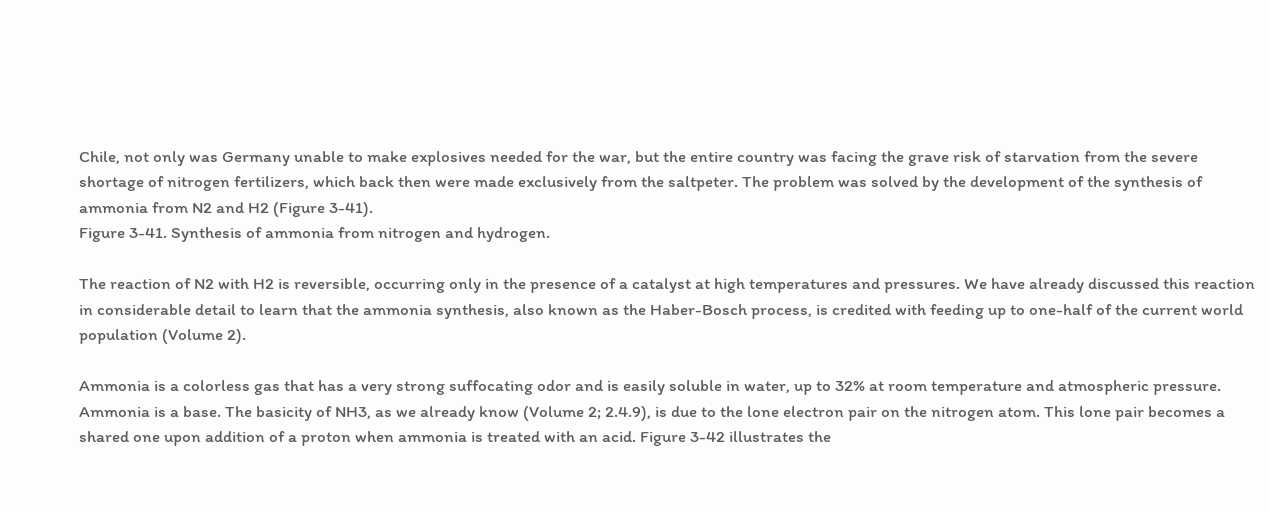Chile, not only was Germany unable to make explosives needed for the war, but the entire country was facing the grave risk of starvation from the severe shortage of nitrogen fertilizers, which back then were made exclusively from the saltpeter. The problem was solved by the development of the synthesis of ammonia from N2 and H2 (Figure 3-41).
Figure 3-41. Synthesis of ammonia from nitrogen and hydrogen.

The reaction of N2 with H2 is reversible, occurring only in the presence of a catalyst at high temperatures and pressures. We have already discussed this reaction in considerable detail to learn that the ammonia synthesis, also known as the Haber-Bosch process, is credited with feeding up to one-half of the current world population (Volume 2).

Ammonia is a colorless gas that has a very strong suffocating odor and is easily soluble in water, up to 32% at room temperature and atmospheric pressure. Ammonia is a base. The basicity of NH3, as we already know (Volume 2; 2.4.9), is due to the lone electron pair on the nitrogen atom. This lone pair becomes a shared one upon addition of a proton when ammonia is treated with an acid. Figure 3-42 illustrates the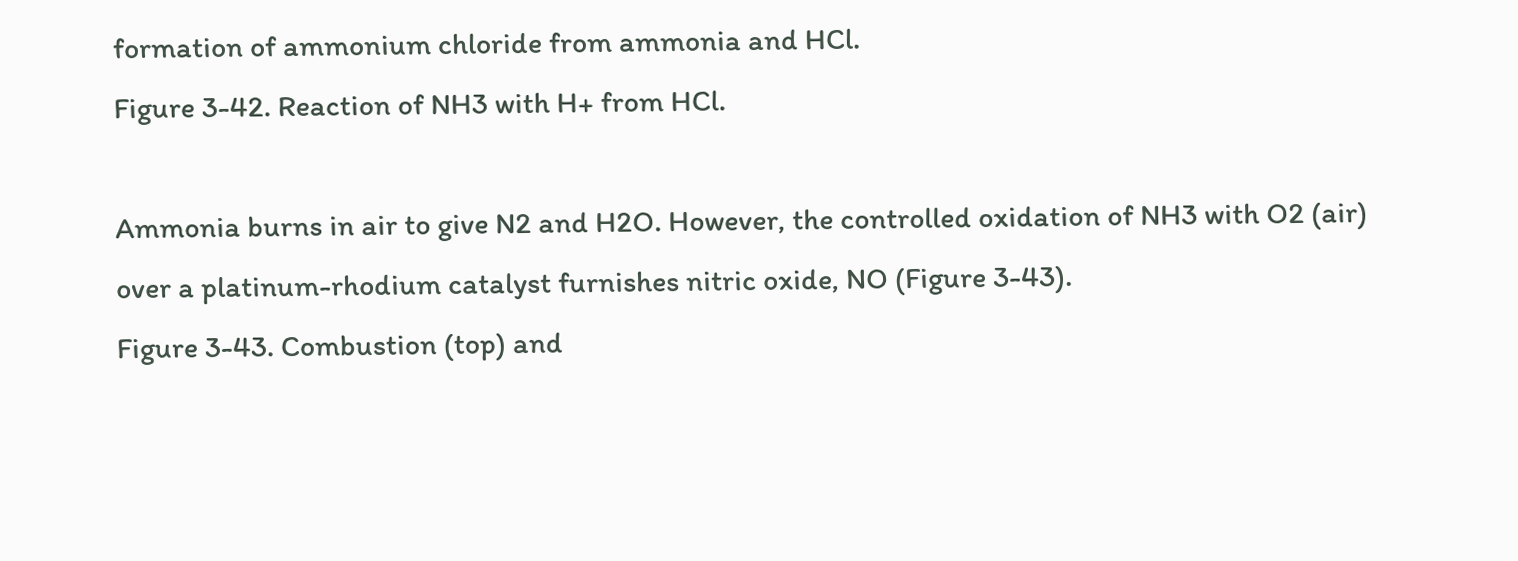formation of ammonium chloride from ammonia and HCl.
Figure 3-42. Reaction of NH3 with H+ from HCl.

Ammonia burns in air to give N2 and H2O. However, the controlled oxidation of NH3 with O2 (air) over a platinum-rhodium catalyst furnishes nitric oxide, NO (Figure 3-43).
Figure 3-43. Combustion (top) and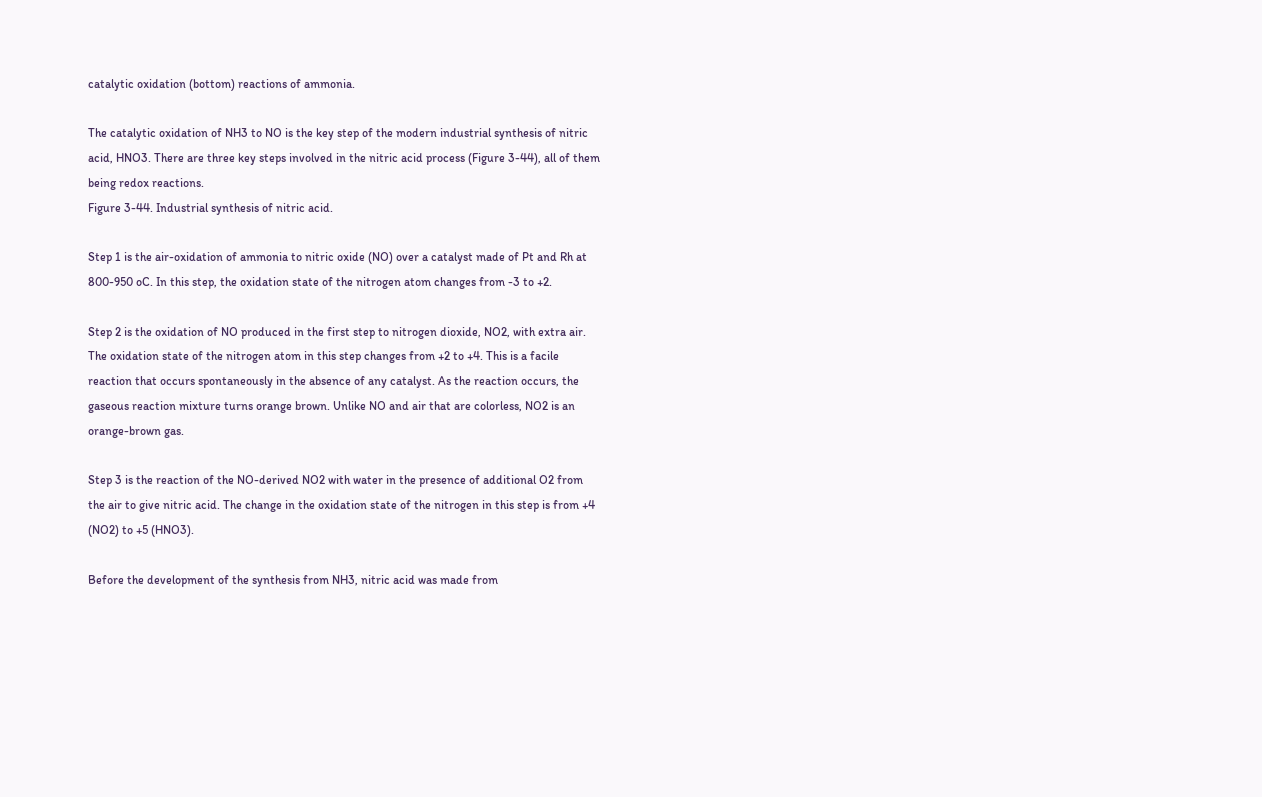catalytic oxidation (bottom) reactions of ammonia.

The catalytic oxidation of NH3 to NO is the key step of the modern industrial synthesis of nitric acid, HNO3. There are three key steps involved in the nitric acid process (Figure 3-44), all of them being redox reactions.
Figure 3-44. Industrial synthesis of nitric acid.

Step 1 is the air-oxidation of ammonia to nitric oxide (NO) over a catalyst made of Pt and Rh at 800-950 oC. In this step, the oxidation state of the nitrogen atom changes from -3 to +2.

Step 2 is the oxidation of NO produced in the first step to nitrogen dioxide, NO2, with extra air. The oxidation state of the nitrogen atom in this step changes from +2 to +4. This is a facile reaction that occurs spontaneously in the absence of any catalyst. As the reaction occurs, the gaseous reaction mixture turns orange brown. Unlike NO and air that are colorless, NO2 is an orange-brown gas.

Step 3 is the reaction of the NO-derived NO2 with water in the presence of additional O2 from the air to give nitric acid. The change in the oxidation state of the nitrogen in this step is from +4 (NO2) to +5 (HNO3).

Before the development of the synthesis from NH3, nitric acid was made from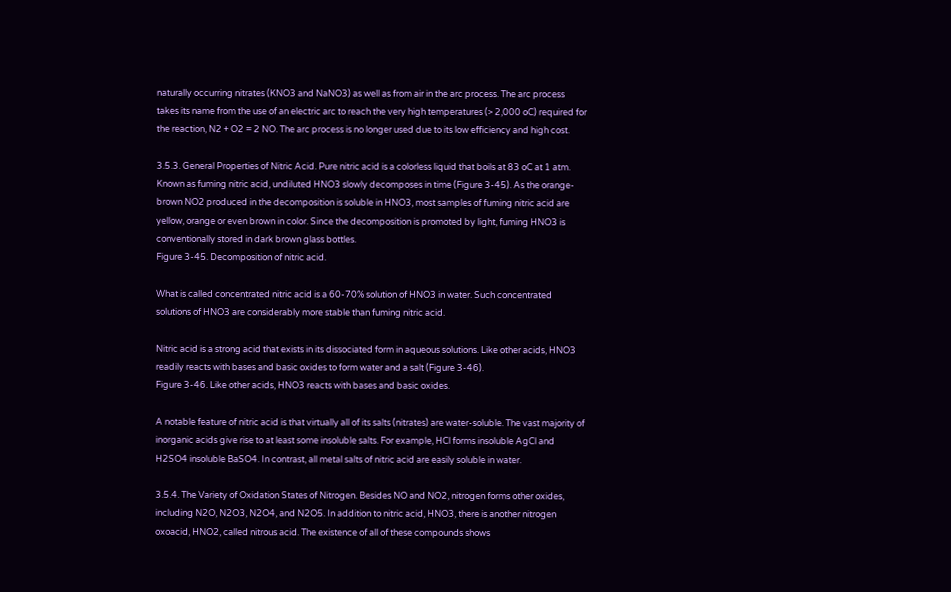naturally occurring nitrates (KNO3 and NaNO3) as well as from air in the arc process. The arc process takes its name from the use of an electric arc to reach the very high temperatures (> 2,000 oC) required for the reaction, N2 + O2 = 2 NO. The arc process is no longer used due to its low efficiency and high cost.

3.5.3. General Properties of Nitric Acid. Pure nitric acid is a colorless liquid that boils at 83 oC at 1 atm. Known as fuming nitric acid, undiluted HNO3 slowly decomposes in time (Figure 3-45). As the orange-brown NO2 produced in the decomposition is soluble in HNO3, most samples of fuming nitric acid are yellow, orange or even brown in color. Since the decomposition is promoted by light, fuming HNO3 is conventionally stored in dark brown glass bottles.
Figure 3-45. Decomposition of nitric acid.

What is called concentrated nitric acid is a 60-70% solution of HNO3 in water. Such concentrated solutions of HNO3 are considerably more stable than fuming nitric acid.

Nitric acid is a strong acid that exists in its dissociated form in aqueous solutions. Like other acids, HNO3 readily reacts with bases and basic oxides to form water and a salt (Figure 3-46).
Figure 3-46. Like other acids, HNO3 reacts with bases and basic oxides.

A notable feature of nitric acid is that virtually all of its salts (nitrates) are water-soluble. The vast majority of inorganic acids give rise to at least some insoluble salts. For example, HCl forms insoluble AgCl and H2SO4 insoluble BaSO4. In contrast, all metal salts of nitric acid are easily soluble in water.

3.5.4. The Variety of Oxidation States of Nitrogen. Besides NO and NO2, nitrogen forms other oxides, including N2O, N2O3, N2O4, and N2O5. In addition to nitric acid, HNO3, there is another nitrogen oxoacid, HNO2, called nitrous acid. The existence of all of these compounds shows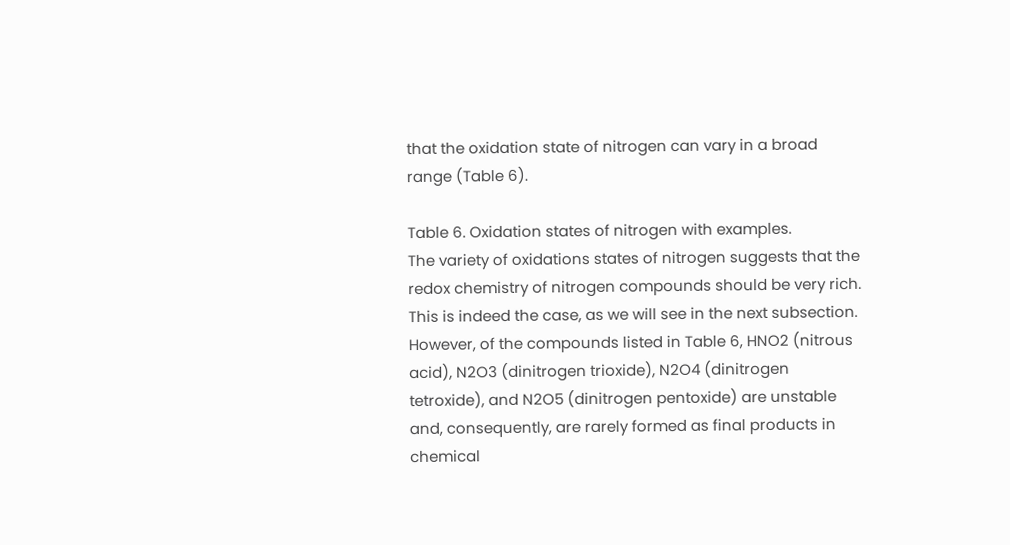that the oxidation state of nitrogen can vary in a broad range (Table 6).

Table 6. Oxidation states of nitrogen with examples.
The variety of oxidations states of nitrogen suggests that the redox chemistry of nitrogen compounds should be very rich. This is indeed the case, as we will see in the next subsection. However, of the compounds listed in Table 6, HNO2 (nitrous acid), N2O3 (dinitrogen trioxide), N2O4 (dinitrogen tetroxide), and N2O5 (dinitrogen pentoxide) are unstable and, consequently, are rarely formed as final products in chemical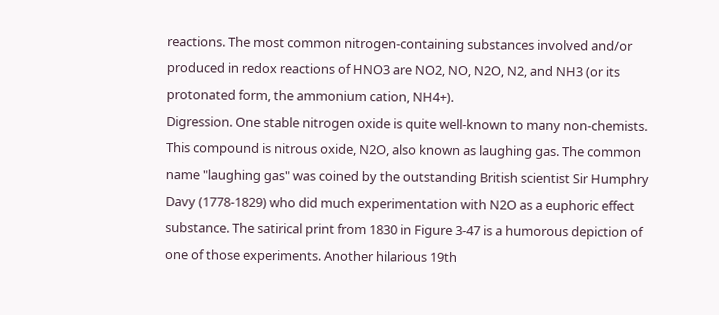reactions. The most common nitrogen-containing substances involved and/or produced in redox reactions of HNO3 are NO2, NO, N2O, N2, and NH3 (or its protonated form, the ammonium cation, NH4+).
Digression. One stable nitrogen oxide is quite well-known to many non-chemists. This compound is nitrous oxide, N2O, also known as laughing gas. The common name "laughing gas" was coined by the outstanding British scientist Sir Humphry Davy (1778-1829) who did much experimentation with N2O as a euphoric effect substance. The satirical print from 1830 in Figure 3-47 is a humorous depiction of one of those experiments. Another hilarious 19th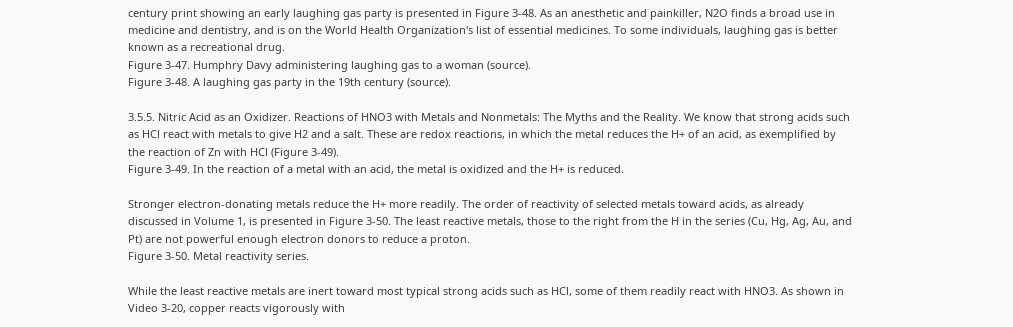century print showing an early laughing gas party is presented in Figure 3-48. As an anesthetic and painkiller, N2O finds a broad use in medicine and dentistry, and is on the World Health Organization's list of essential medicines. To some individuals, laughing gas is better known as a recreational drug.
Figure 3-47. Humphry Davy administering laughing gas to a woman (source).
Figure 3-48. A laughing gas party in the 19th century (source).

3.5.5. Nitric Acid as an Oxidizer. Reactions of HNO3 with Metals and Nonmetals: The Myths and the Reality. We know that strong acids such as HCl react with metals to give H2 and a salt. These are redox reactions, in which the metal reduces the H+ of an acid, as exemplified by the reaction of Zn with HCl (Figure 3-49).
Figure 3-49. In the reaction of a metal with an acid, the metal is oxidized and the H+ is reduced.

Stronger electron-donating metals reduce the H+ more readily. The order of reactivity of selected metals toward acids, as already discussed in Volume 1, is presented in Figure 3-50. The least reactive metals, those to the right from the H in the series (Cu, Hg, Ag, Au, and Pt) are not powerful enough electron donors to reduce a proton.
Figure 3-50. Metal reactivity series.

While the least reactive metals are inert toward most typical strong acids such as HCl, some of them readily react with HNO3. As shown in Video 3-20, copper reacts vigorously with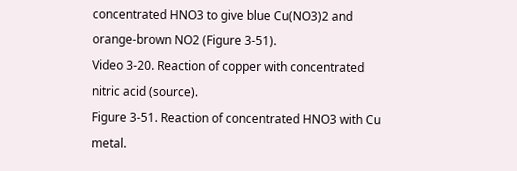concentrated HNO3 to give blue Cu(NO3)2 and orange-brown NO2 (Figure 3-51).
Video 3-20. Reaction of copper with concentrated nitric acid (source).
Figure 3-51. Reaction of concentrated HNO3 with Cu metal.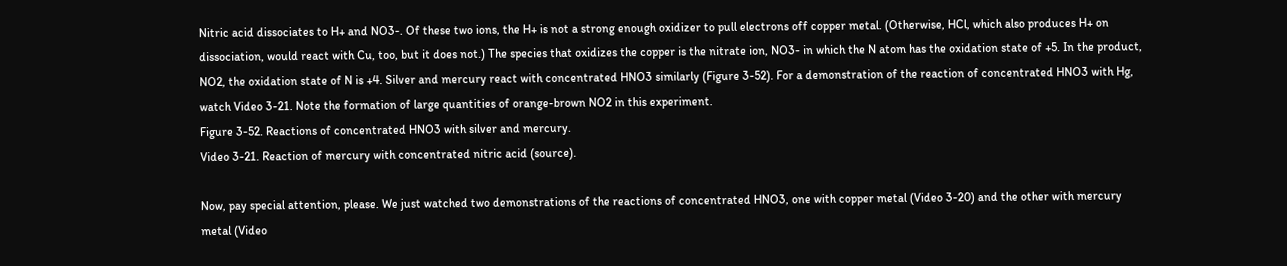Nitric acid dissociates to H+ and NO3-. Of these two ions, the H+ is not a strong enough oxidizer to pull electrons off copper metal. (Otherwise, HCl, which also produces H+ on dissociation, would react with Cu, too, but it does not.) The species that oxidizes the copper is the nitrate ion, NO3- in which the N atom has the oxidation state of +5. In the product, NO2, the oxidation state of N is +4. Silver and mercury react with concentrated HNO3 similarly (Figure 3-52). For a demonstration of the reaction of concentrated HNO3 with Hg, watch Video 3-21. Note the formation of large quantities of orange-brown NO2 in this experiment.
Figure 3-52. Reactions of concentrated HNO3 with silver and mercury.
Video 3-21. Reaction of mercury with concentrated nitric acid (source).

Now, pay special attention, please. We just watched two demonstrations of the reactions of concentrated HNO3, one with copper metal (Video 3-20) and the other with mercury metal (Video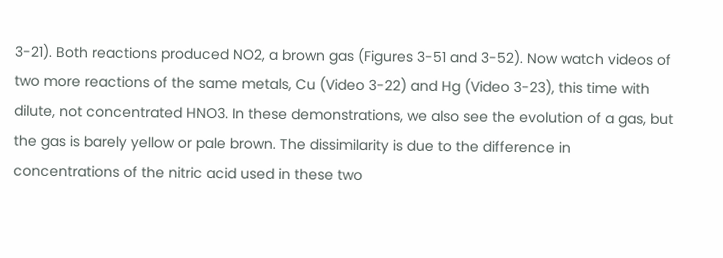3-21). Both reactions produced NO2, a brown gas (Figures 3-51 and 3-52). Now watch videos of two more reactions of the same metals, Cu (Video 3-22) and Hg (Video 3-23), this time with dilute, not concentrated HNO3. In these demonstrations, we also see the evolution of a gas, but the gas is barely yellow or pale brown. The dissimilarity is due to the difference in concentrations of the nitric acid used in these two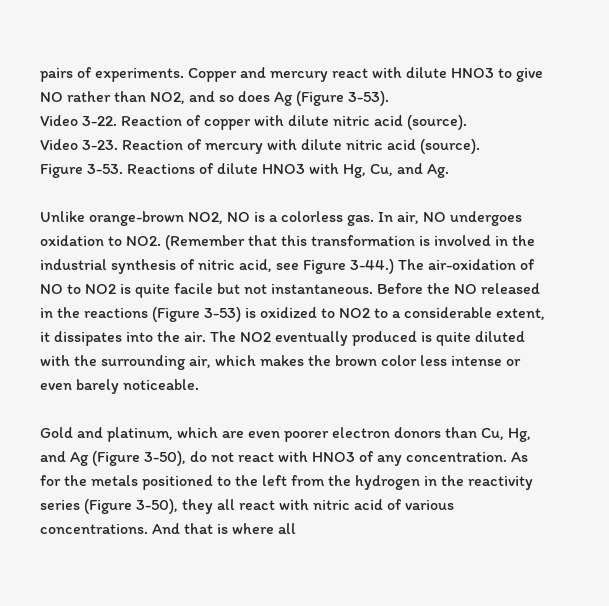pairs of experiments. Copper and mercury react with dilute HNO3 to give NO rather than NO2, and so does Ag (Figure 3-53).
Video 3-22. Reaction of copper with dilute nitric acid (source).
Video 3-23. Reaction of mercury with dilute nitric acid (source).
Figure 3-53. Reactions of dilute HNO3 with Hg, Cu, and Ag.

Unlike orange-brown NO2, NO is a colorless gas. In air, NO undergoes oxidation to NO2. (Remember that this transformation is involved in the industrial synthesis of nitric acid, see Figure 3-44.) The air-oxidation of NO to NO2 is quite facile but not instantaneous. Before the NO released in the reactions (Figure 3-53) is oxidized to NO2 to a considerable extent, it dissipates into the air. The NO2 eventually produced is quite diluted with the surrounding air, which makes the brown color less intense or even barely noticeable.

Gold and platinum, which are even poorer electron donors than Cu, Hg, and Ag (Figure 3-50), do not react with HNO3 of any concentration. As for the metals positioned to the left from the hydrogen in the reactivity series (Figure 3-50), they all react with nitric acid of various concentrations. And that is where all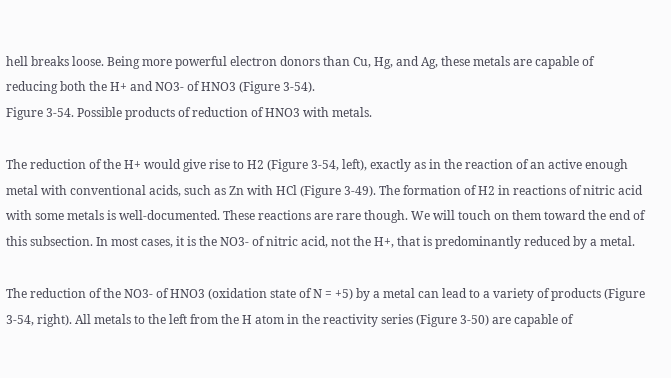hell breaks loose. Being more powerful electron donors than Cu, Hg, and Ag, these metals are capable of reducing both the H+ and NO3- of HNO3 (Figure 3-54).
Figure 3-54. Possible products of reduction of HNO3 with metals.

The reduction of the H+ would give rise to H2 (Figure 3-54, left), exactly as in the reaction of an active enough metal with conventional acids, such as Zn with HCl (Figure 3-49). The formation of H2 in reactions of nitric acid with some metals is well-documented. These reactions are rare though. We will touch on them toward the end of this subsection. In most cases, it is the NO3- of nitric acid, not the H+, that is predominantly reduced by a metal.

The reduction of the NO3- of HNO3 (oxidation state of N = +5) by a metal can lead to a variety of products (Figure 3-54, right). All metals to the left from the H atom in the reactivity series (Figure 3-50) are capable of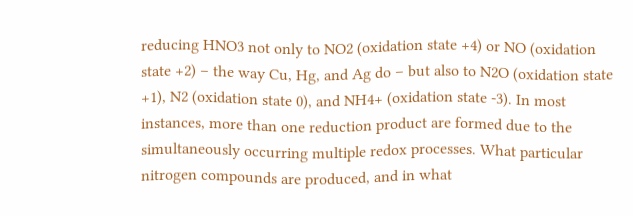reducing HNO3 not only to NO2 (oxidation state +4) or NO (oxidation state +2) – the way Cu, Hg, and Ag do – but also to N2O (oxidation state +1), N2 (oxidation state 0), and NH4+ (oxidation state -3). In most instances, more than one reduction product are formed due to the simultaneously occurring multiple redox processes. What particular nitrogen compounds are produced, and in what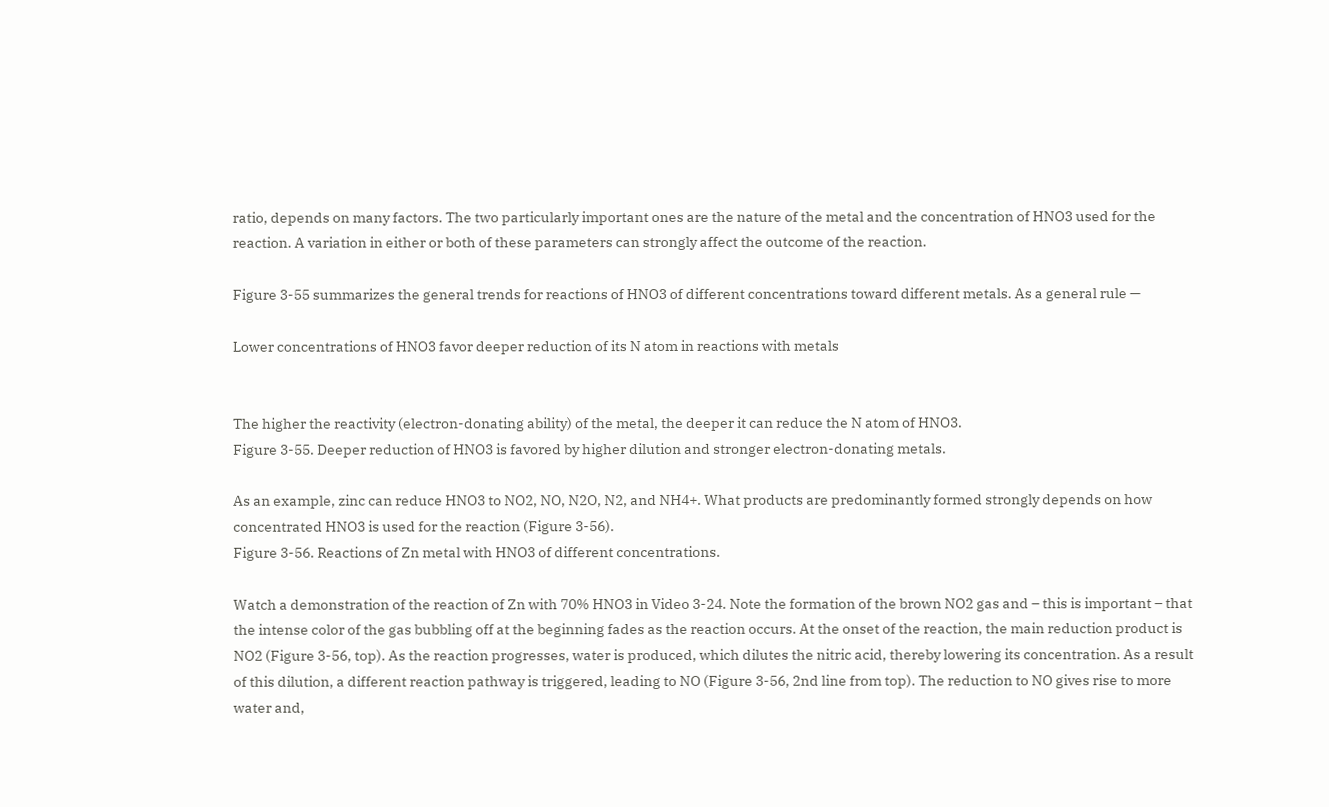ratio, depends on many factors. The two particularly important ones are the nature of the metal and the concentration of HNO3 used for the reaction. A variation in either or both of these parameters can strongly affect the outcome of the reaction.

Figure 3-55 summarizes the general trends for reactions of HNO3 of different concentrations toward different metals. As a general rule —

Lower concentrations of HNO3 favor deeper reduction of its N atom in reactions with metals


The higher the reactivity (electron-donating ability) of the metal, the deeper it can reduce the N atom of HNO3.
Figure 3-55. Deeper reduction of HNO3 is favored by higher dilution and stronger electron-donating metals.

As an example, zinc can reduce HNO3 to NO2, NO, N2O, N2, and NH4+. What products are predominantly formed strongly depends on how concentrated HNO3 is used for the reaction (Figure 3-56).
Figure 3-56. Reactions of Zn metal with HNO3 of different concentrations.

Watch a demonstration of the reaction of Zn with 70% HNO3 in Video 3-24. Note the formation of the brown NO2 gas and – this is important – that the intense color of the gas bubbling off at the beginning fades as the reaction occurs. At the onset of the reaction, the main reduction product is NO2 (Figure 3-56, top). As the reaction progresses, water is produced, which dilutes the nitric acid, thereby lowering its concentration. As a result of this dilution, a different reaction pathway is triggered, leading to NO (Figure 3-56, 2nd line from top). The reduction to NO gives rise to more water and,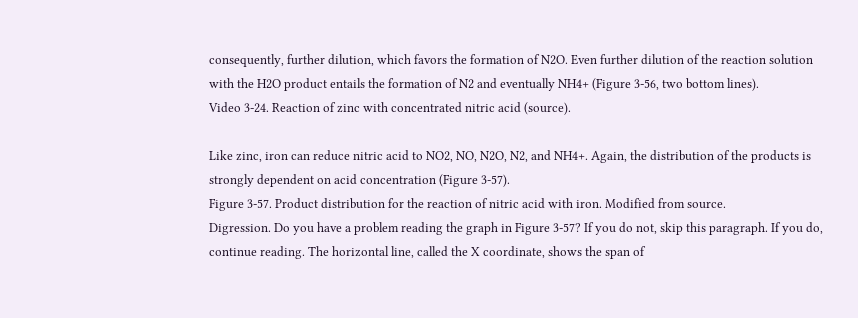consequently, further dilution, which favors the formation of N2O. Even further dilution of the reaction solution with the H2O product entails the formation of N2 and eventually NH4+ (Figure 3-56, two bottom lines).
Video 3-24. Reaction of zinc with concentrated nitric acid (source).

Like zinc, iron can reduce nitric acid to NO2, NO, N2O, N2, and NH4+. Again, the distribution of the products is strongly dependent on acid concentration (Figure 3-57).
Figure 3-57. Product distribution for the reaction of nitric acid with iron. Modified from source.
Digression. Do you have a problem reading the graph in Figure 3-57? If you do not, skip this paragraph. If you do, continue reading. The horizontal line, called the X coordinate, shows the span of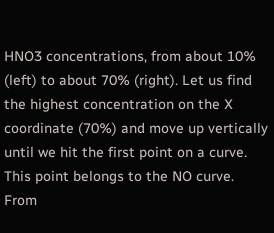HNO3 concentrations, from about 10% (left) to about 70% (right). Let us find the highest concentration on the X coordinate (70%) and move up vertically until we hit the first point on a curve. This point belongs to the NO curve. From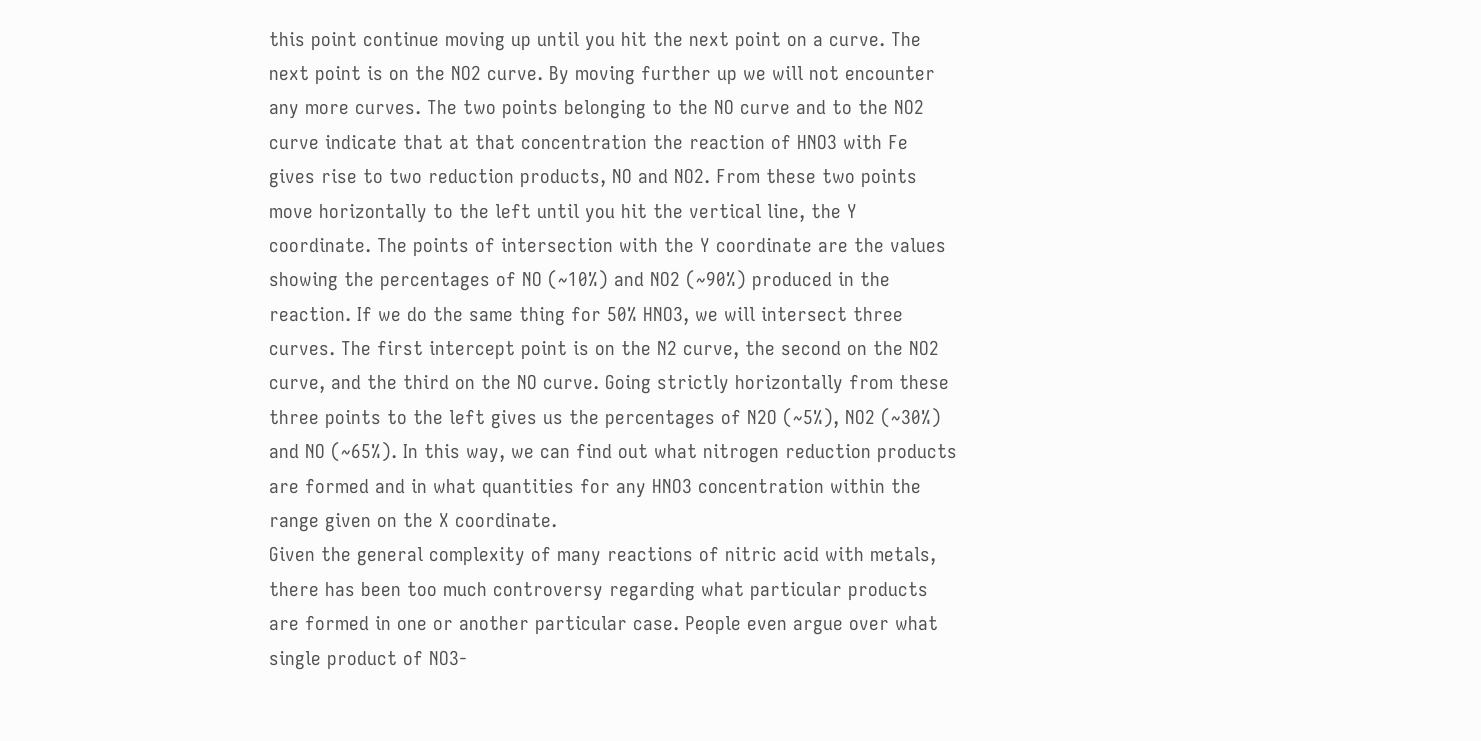this point continue moving up until you hit the next point on a curve. The next point is on the NO2 curve. By moving further up we will not encounter any more curves. The two points belonging to the NO curve and to the NO2 curve indicate that at that concentration the reaction of HNO3 with Fe gives rise to two reduction products, NO and NO2. From these two points move horizontally to the left until you hit the vertical line, the Y coordinate. The points of intersection with the Y coordinate are the values showing the percentages of NO (~10%) and NO2 (~90%) produced in the reaction. If we do the same thing for 50% HNO3, we will intersect three curves. The first intercept point is on the N2 curve, the second on the NO2 curve, and the third on the NO curve. Going strictly horizontally from these three points to the left gives us the percentages of N2O (~5%), NO2 (~30%) and NO (~65%). In this way, we can find out what nitrogen reduction products are formed and in what quantities for any HNO3 concentration within the range given on the X coordinate.
Given the general complexity of many reactions of nitric acid with metals, there has been too much controversy regarding what particular products are formed in one or another particular case. People even argue over what single product of NO3-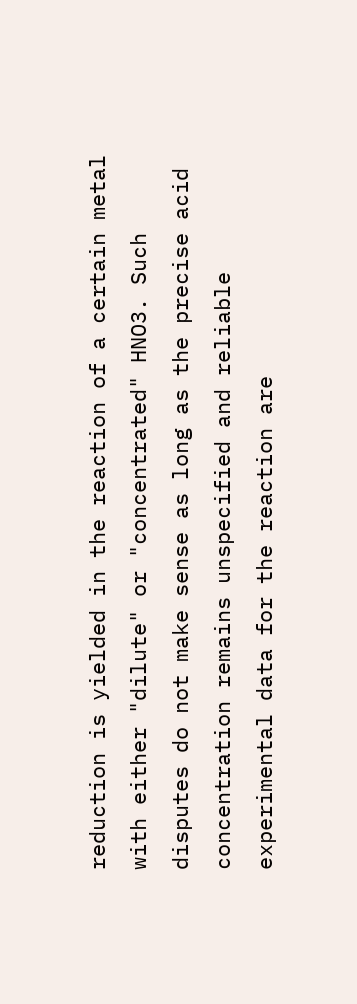reduction is yielded in the reaction of a certain metal with either "dilute" or "concentrated" HNO3. Such disputes do not make sense as long as the precise acid concentration remains unspecified and reliable experimental data for the reaction are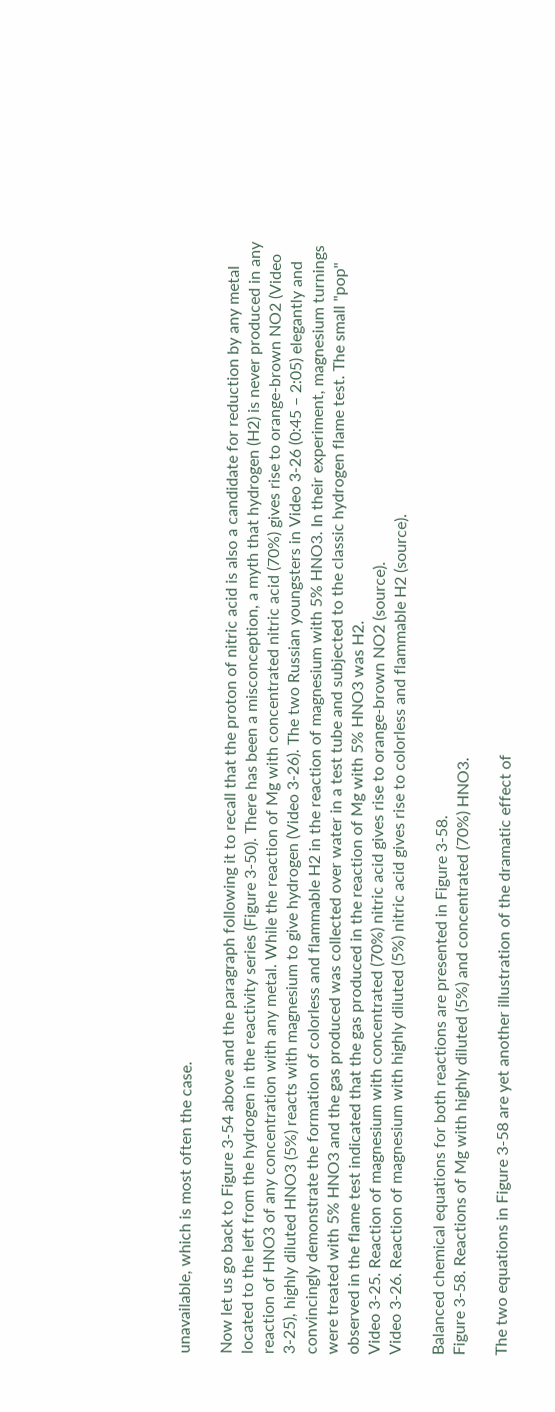unavailable, which is most often the case.

Now let us go back to Figure 3-54 above and the paragraph following it to recall that the proton of nitric acid is also a candidate for reduction by any metal located to the left from the hydrogen in the reactivity series (Figure 3-50). There has been a misconception, a myth that hydrogen (H2) is never produced in any reaction of HNO3 of any concentration with any metal. While the reaction of Mg with concentrated nitric acid (70%) gives rise to orange-brown NO2 (Video 3-25), highly diluted HNO3 (5%) reacts with magnesium to give hydrogen (Video 3-26). The two Russian youngsters in Video 3-26 (0:45 – 2:05) elegantly and convincingly demonstrate the formation of colorless and flammable H2 in the reaction of magnesium with 5% HNO3. In their experiment, magnesium turnings were treated with 5% HNO3 and the gas produced was collected over water in a test tube and subjected to the classic hydrogen flame test. The small "pop" observed in the flame test indicated that the gas produced in the reaction of Mg with 5% HNO3 was H2.
Video 3-25. Reaction of magnesium with concentrated (70%) nitric acid gives rise to orange-brown NO2 (source).
Video 3-26. Reaction of magnesium with highly diluted (5%) nitric acid gives rise to colorless and flammable H2 (source).

Balanced chemical equations for both reactions are presented in Figure 3-58.
Figure 3-58. Reactions of Mg with highly diluted (5%) and concentrated (70%) HNO3.

The two equations in Figure 3-58 are yet another illustration of the dramatic effect of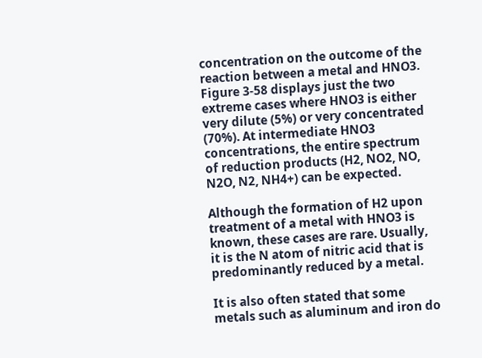concentration on the outcome of the reaction between a metal and HNO3. Figure 3-58 displays just the two extreme cases where HNO3 is either very dilute (5%) or very concentrated (70%). At intermediate HNO3 concentrations, the entire spectrum of reduction products (H2, NO2, NO, N2O, N2, NH4+) can be expected.

Although the formation of H2 upon treatment of a metal with HNO3 is known, these cases are rare. Usually, it is the N atom of nitric acid that is predominantly reduced by a metal.

It is also often stated that some metals such as aluminum and iron do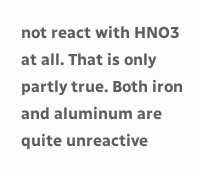not react with HNO3 at all. That is only partly true. Both iron and aluminum are quite unreactive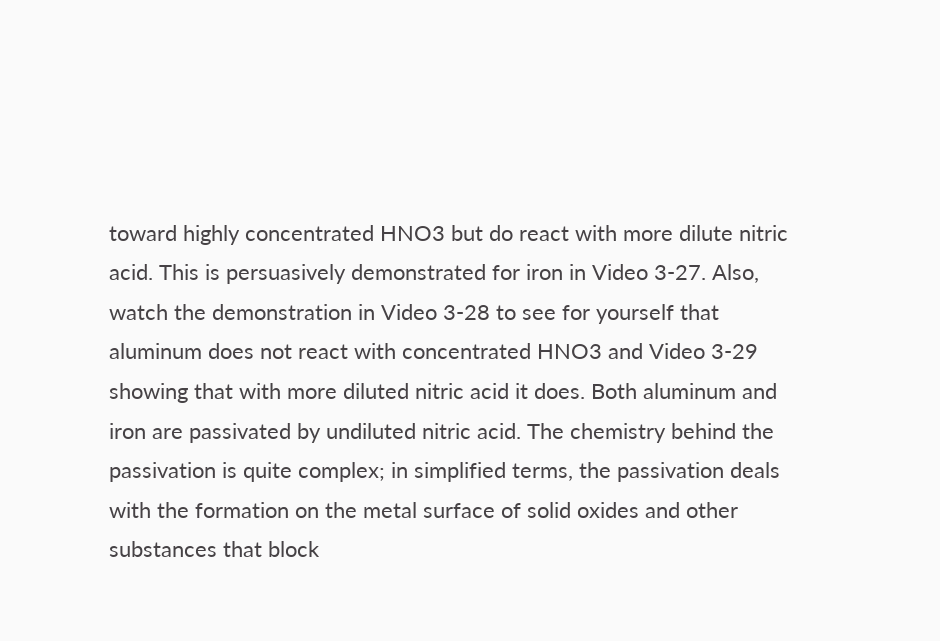toward highly concentrated HNO3 but do react with more dilute nitric acid. This is persuasively demonstrated for iron in Video 3-27. Also, watch the demonstration in Video 3-28 to see for yourself that aluminum does not react with concentrated HNO3 and Video 3-29 showing that with more diluted nitric acid it does. Both aluminum and iron are passivated by undiluted nitric acid. The chemistry behind the passivation is quite complex; in simplified terms, the passivation deals with the formation on the metal surface of solid oxides and other substances that block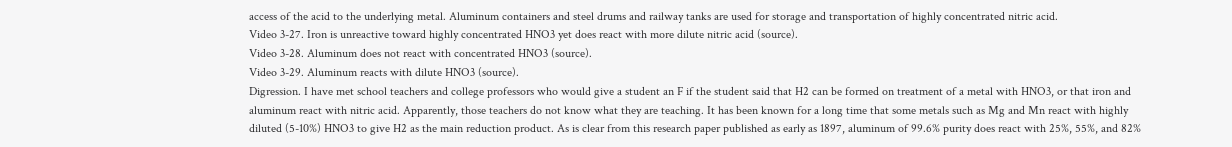access of the acid to the underlying metal. Aluminum containers and steel drums and railway tanks are used for storage and transportation of highly concentrated nitric acid.
Video 3-27. Iron is unreactive toward highly concentrated HNO3 yet does react with more dilute nitric acid (source).
Video 3-28. Aluminum does not react with concentrated HNO3 (source).
Video 3-29. Aluminum reacts with dilute HNO3 (source).
Digression. I have met school teachers and college professors who would give a student an F if the student said that H2 can be formed on treatment of a metal with HNO3, or that iron and aluminum react with nitric acid. Apparently, those teachers do not know what they are teaching. It has been known for a long time that some metals such as Mg and Mn react with highly diluted (5-10%) HNO3 to give H2 as the main reduction product. As is clear from this research paper published as early as 1897, aluminum of 99.6% purity does react with 25%, 55%, and 82%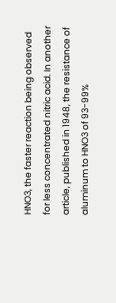HNO3, the faster reaction being observed for less concentrated nitric acid. In another article, published in 1948, the resistance of aluminum to HNO3 of 93-99%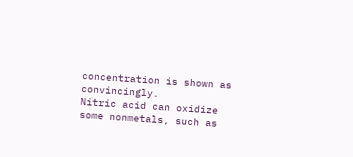concentration is shown as convincingly.
Nitric acid can oxidize some nonmetals, such as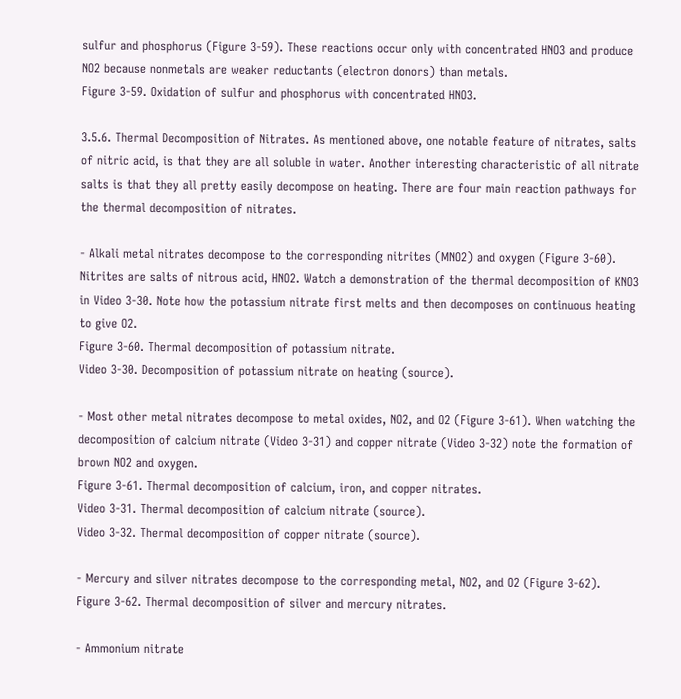sulfur and phosphorus (Figure 3-59). These reactions occur only with concentrated HNO3 and produce NO2 because nonmetals are weaker reductants (electron donors) than metals.
Figure 3-59. Oxidation of sulfur and phosphorus with concentrated HNO3.

3.5.6. Thermal Decomposition of Nitrates. As mentioned above, one notable feature of nitrates, salts of nitric acid, is that they are all soluble in water. Another interesting characteristic of all nitrate salts is that they all pretty easily decompose on heating. There are four main reaction pathways for the thermal decomposition of nitrates.

- Alkali metal nitrates decompose to the corresponding nitrites (MNO2) and oxygen (Figure 3-60). Nitrites are salts of nitrous acid, HNO2. Watch a demonstration of the thermal decomposition of KNO3 in Video 3-30. Note how the potassium nitrate first melts and then decomposes on continuous heating to give O2.
Figure 3-60. Thermal decomposition of potassium nitrate.
Video 3-30. Decomposition of potassium nitrate on heating (source).

- Most other metal nitrates decompose to metal oxides, NO2, and O2 (Figure 3-61). When watching the decomposition of calcium nitrate (Video 3-31) and copper nitrate (Video 3-32) note the formation of brown NO2 and oxygen.
Figure 3-61. Thermal decomposition of calcium, iron, and copper nitrates.
Video 3-31. Thermal decomposition of calcium nitrate (source).
Video 3-32. Thermal decomposition of copper nitrate (source).

- Mercury and silver nitrates decompose to the corresponding metal, NO2, and O2 (Figure 3-62).
Figure 3-62. Thermal decomposition of silver and mercury nitrates.

- Ammonium nitrate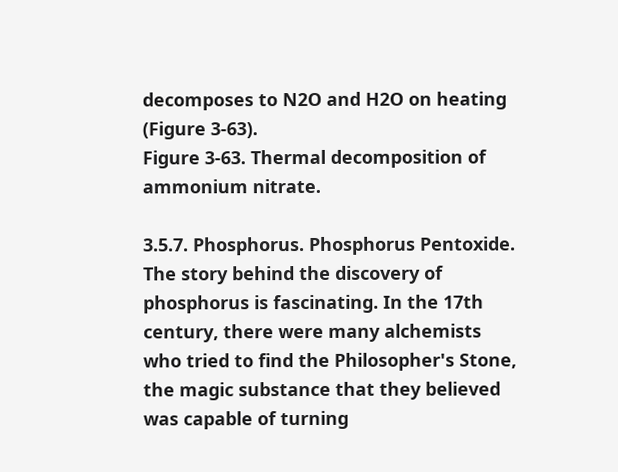decomposes to N2O and H2O on heating (Figure 3-63).
Figure 3-63. Thermal decomposition of ammonium nitrate.

3.5.7. Phosphorus. Phosphorus Pentoxide. The story behind the discovery of phosphorus is fascinating. In the 17th century, there were many alchemists who tried to find the Philosopher's Stone, the magic substance that they believed was capable of turning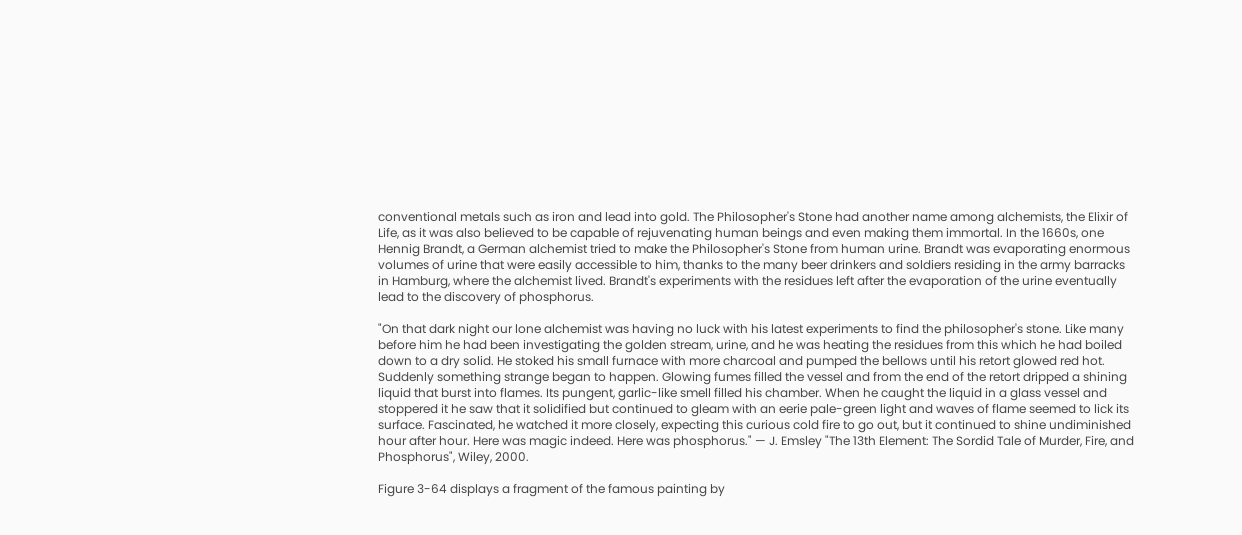conventional metals such as iron and lead into gold. The Philosopher's Stone had another name among alchemists, the Elixir of Life, as it was also believed to be capable of rejuvenating human beings and even making them immortal. In the 1660s, one Hennig Brandt, a German alchemist tried to make the Philosopher's Stone from human urine. Brandt was evaporating enormous volumes of urine that were easily accessible to him, thanks to the many beer drinkers and soldiers residing in the army barracks in Hamburg, where the alchemist lived. Brandt's experiments with the residues left after the evaporation of the urine eventually lead to the discovery of phosphorus.

"On that dark night our lone alchemist was having no luck with his latest experiments to find the philosopher's stone. Like many before him he had been investigating the golden stream, urine, and he was heating the residues from this which he had boiled down to a dry solid. He stoked his small furnace with more charcoal and pumped the bellows until his retort glowed red hot. Suddenly something strange began to happen. Glowing fumes filled the vessel and from the end of the retort dripped a shining liquid that burst into flames. Its pungent, garlic-like smell filled his chamber. When he caught the liquid in a glass vessel and stoppered it he saw that it solidified but continued to gleam with an eerie pale-green light and waves of flame seemed to lick its surface. Fascinated, he watched it more closely, expecting this curious cold fire to go out, but it continued to shine undiminished hour after hour. Here was magic indeed. Here was phosphorus." — J. Emsley "The 13th Element: The Sordid Tale of Murder, Fire, and Phosphorus", Wiley, 2000.

Figure 3-64 displays a fragment of the famous painting by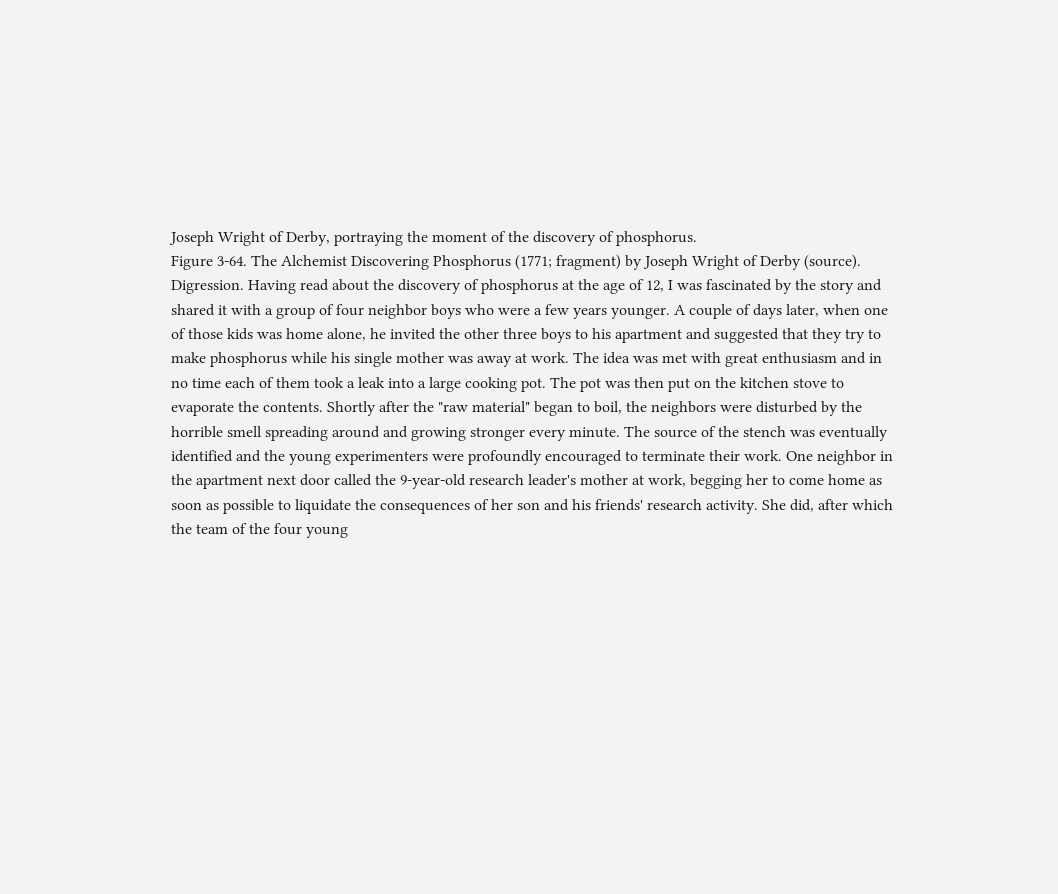Joseph Wright of Derby, portraying the moment of the discovery of phosphorus.
Figure 3-64. The Alchemist Discovering Phosphorus (1771; fragment) by Joseph Wright of Derby (source).
Digression. Having read about the discovery of phosphorus at the age of 12, I was fascinated by the story and shared it with a group of four neighbor boys who were a few years younger. A couple of days later, when one of those kids was home alone, he invited the other three boys to his apartment and suggested that they try to make phosphorus while his single mother was away at work. The idea was met with great enthusiasm and in no time each of them took a leak into a large cooking pot. The pot was then put on the kitchen stove to evaporate the contents. Shortly after the "raw material" began to boil, the neighbors were disturbed by the horrible smell spreading around and growing stronger every minute. The source of the stench was eventually identified and the young experimenters were profoundly encouraged to terminate their work. One neighbor in the apartment next door called the 9-year-old research leader's mother at work, begging her to come home as soon as possible to liquidate the consequences of her son and his friends' research activity. She did, after which the team of the four young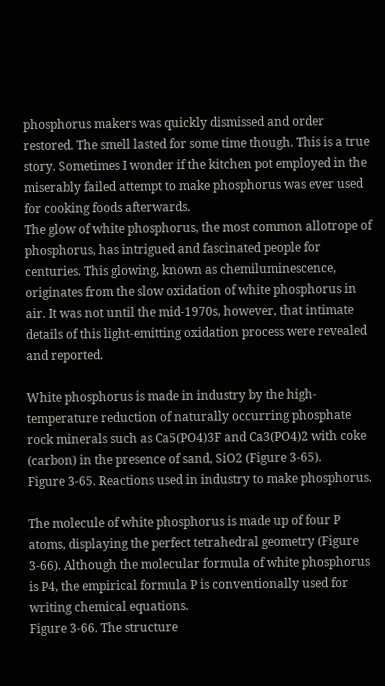phosphorus makers was quickly dismissed and order restored. The smell lasted for some time though. This is a true story. Sometimes I wonder if the kitchen pot employed in the miserably failed attempt to make phosphorus was ever used for cooking foods afterwards.
The glow of white phosphorus, the most common allotrope of phosphorus, has intrigued and fascinated people for centuries. This glowing, known as chemiluminescence, originates from the slow oxidation of white phosphorus in air. It was not until the mid-1970s, however, that intimate details of this light-emitting oxidation process were revealed and reported.

White phosphorus is made in industry by the high-temperature reduction of naturally occurring phosphate rock minerals such as Ca5(PO4)3F and Ca3(PO4)2 with coke (carbon) in the presence of sand, SiO2 (Figure 3-65).
Figure 3-65. Reactions used in industry to make phosphorus.

The molecule of white phosphorus is made up of four P atoms, displaying the perfect tetrahedral geometry (Figure 3-66). Although the molecular formula of white phosphorus is P4, the empirical formula P is conventionally used for writing chemical equations.
Figure 3-66. The structure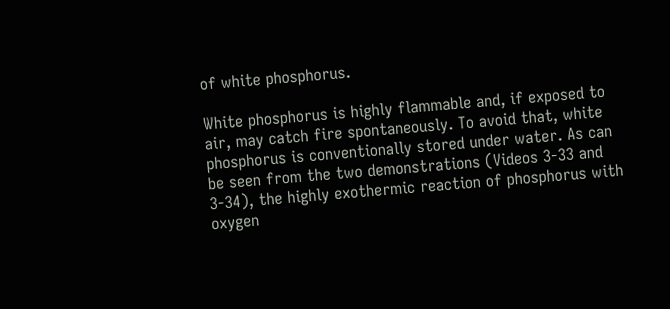of white phosphorus.

White phosphorus is highly flammable and, if exposed to air, may catch fire spontaneously. To avoid that, white phosphorus is conventionally stored under water. As can be seen from the two demonstrations (Videos 3-33 and 3-34), the highly exothermic reaction of phosphorus with oxygen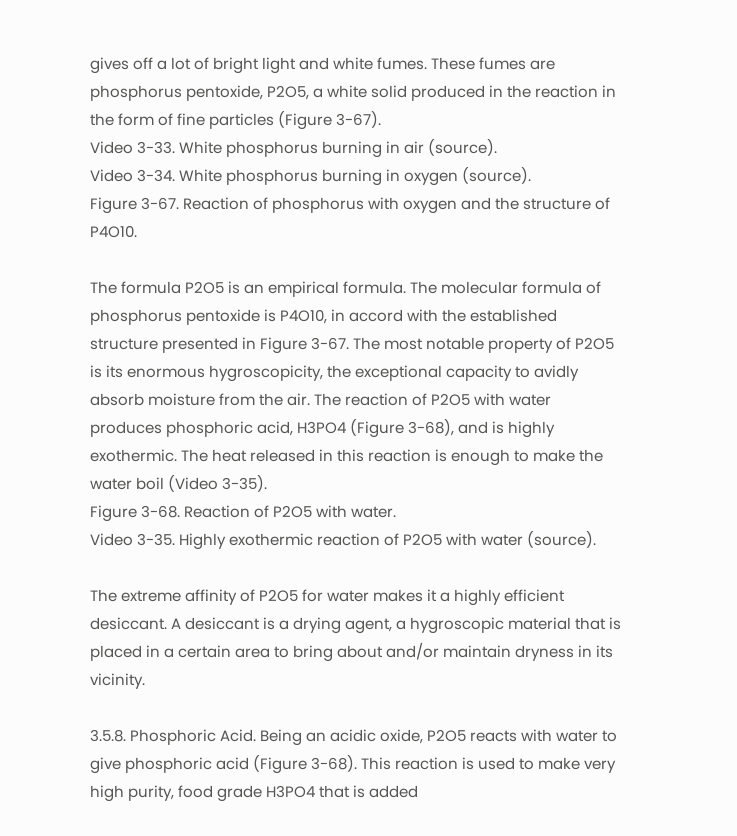gives off a lot of bright light and white fumes. These fumes are phosphorus pentoxide, P2O5, a white solid produced in the reaction in the form of fine particles (Figure 3-67).
Video 3-33. White phosphorus burning in air (source).
Video 3-34. White phosphorus burning in oxygen (source).
Figure 3-67. Reaction of phosphorus with oxygen and the structure of P4O10.

The formula P2O5 is an empirical formula. The molecular formula of phosphorus pentoxide is P4O10, in accord with the established structure presented in Figure 3-67. The most notable property of P2O5 is its enormous hygroscopicity, the exceptional capacity to avidly absorb moisture from the air. The reaction of P2O5 with water produces phosphoric acid, H3PO4 (Figure 3-68), and is highly exothermic. The heat released in this reaction is enough to make the water boil (Video 3-35).
Figure 3-68. Reaction of P2O5 with water.
Video 3-35. Highly exothermic reaction of P2O5 with water (source).

The extreme affinity of P2O5 for water makes it a highly efficient desiccant. A desiccant is a drying agent, a hygroscopic material that is placed in a certain area to bring about and/or maintain dryness in its vicinity.

3.5.8. Phosphoric Acid. Being an acidic oxide, P2O5 reacts with water to give phosphoric acid (Figure 3-68). This reaction is used to make very high purity, food grade H3PO4 that is added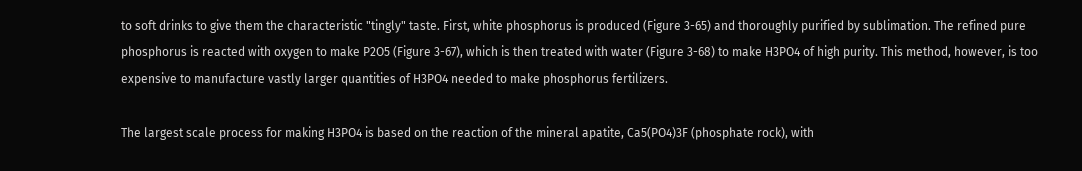to soft drinks to give them the characteristic "tingly" taste. First, white phosphorus is produced (Figure 3-65) and thoroughly purified by sublimation. The refined pure phosphorus is reacted with oxygen to make P2O5 (Figure 3-67), which is then treated with water (Figure 3-68) to make H3PO4 of high purity. This method, however, is too expensive to manufacture vastly larger quantities of H3PO4 needed to make phosphorus fertilizers.

The largest scale process for making H3PO4 is based on the reaction of the mineral apatite, Ca5(PO4)3F (phosphate rock), with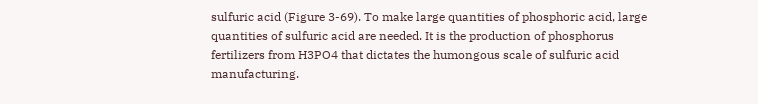sulfuric acid (Figure 3-69). To make large quantities of phosphoric acid, large quantities of sulfuric acid are needed. It is the production of phosphorus fertilizers from H3PO4 that dictates the humongous scale of sulfuric acid manufacturing.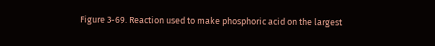Figure 3-69. Reaction used to make phosphoric acid on the largest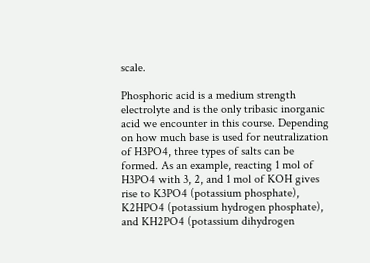scale.

Phosphoric acid is a medium strength electrolyte and is the only tribasic inorganic acid we encounter in this course. Depending on how much base is used for neutralization of H3PO4, three types of salts can be formed. As an example, reacting 1 mol of H3PO4 with 3, 2, and 1 mol of KOH gives rise to K3PO4 (potassium phosphate), K2HPO4 (potassium hydrogen phosphate), and KH2PO4 (potassium dihydrogen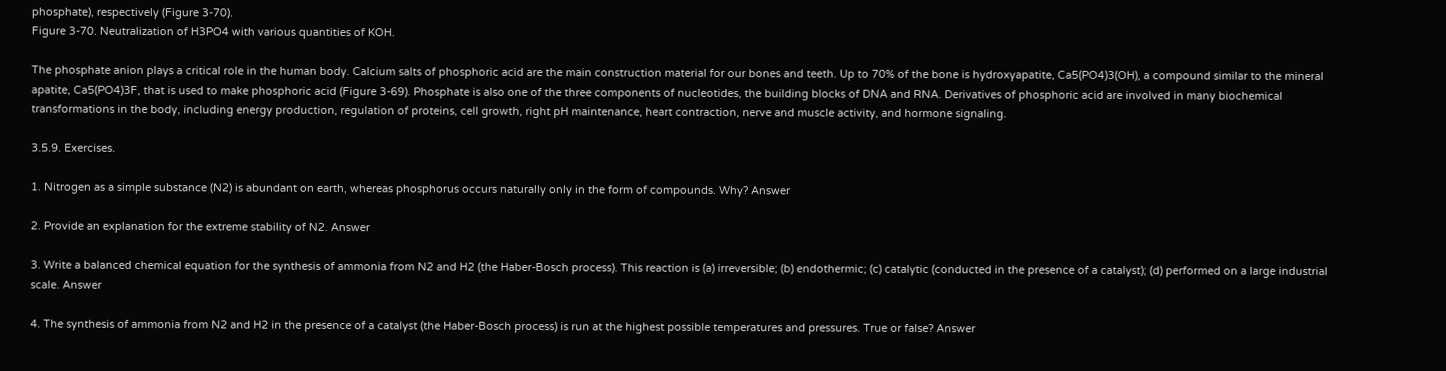phosphate), respectively (Figure 3-70).
Figure 3-70. Neutralization of H3PO4 with various quantities of KOH.

The phosphate anion plays a critical role in the human body. Calcium salts of phosphoric acid are the main construction material for our bones and teeth. Up to 70% of the bone is hydroxyapatite, Ca5(PO4)3(OH), a compound similar to the mineral apatite, Ca5(PO4)3F, that is used to make phosphoric acid (Figure 3-69). Phosphate is also one of the three components of nucleotides, the building blocks of DNA and RNA. Derivatives of phosphoric acid are involved in many biochemical transformations in the body, including energy production, regulation of proteins, cell growth, right pH maintenance, heart contraction, nerve and muscle activity, and hormone signaling.

3.5.9. Exercises.

1. Nitrogen as a simple substance (N2) is abundant on earth, whereas phosphorus occurs naturally only in the form of compounds. Why? Answer

2. Provide an explanation for the extreme stability of N2. Answer

3. Write a balanced chemical equation for the synthesis of ammonia from N2 and H2 (the Haber-Bosch process). This reaction is (a) irreversible; (b) endothermic; (c) catalytic (conducted in the presence of a catalyst); (d) performed on a large industrial scale. Answer

4. The synthesis of ammonia from N2 and H2 in the presence of a catalyst (the Haber-Bosch process) is run at the highest possible temperatures and pressures. True or false? Answer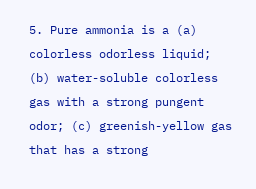5. Pure ammonia is a (a) colorless odorless liquid; (b) water-soluble colorless gas with a strong pungent odor; (c) greenish-yellow gas that has a strong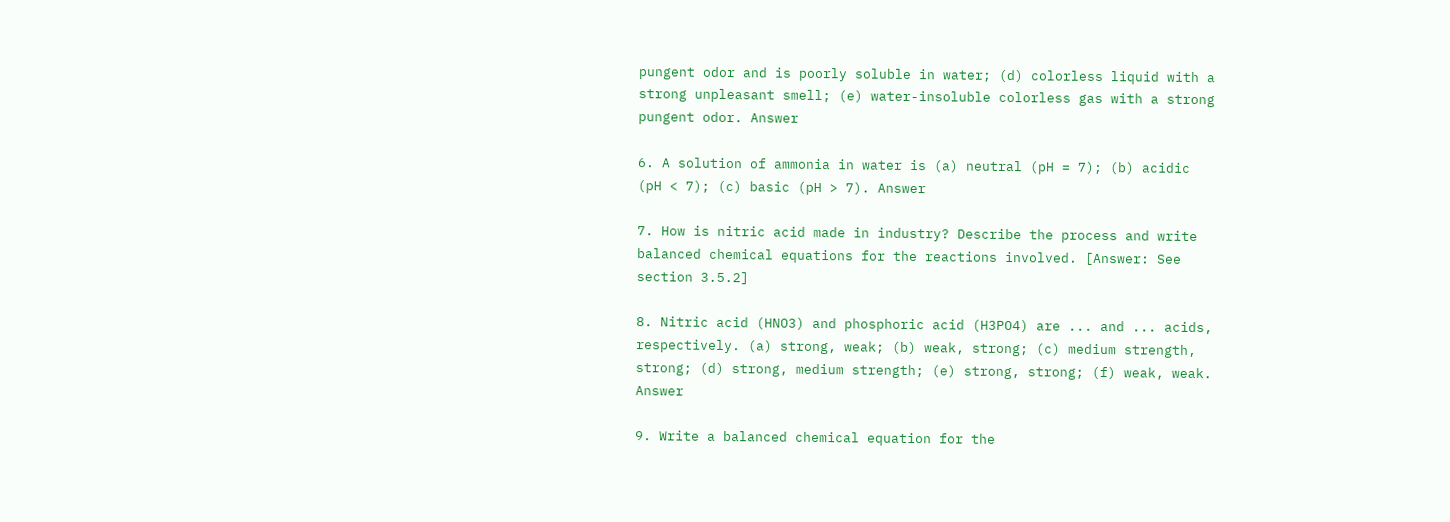pungent odor and is poorly soluble in water; (d) colorless liquid with a strong unpleasant smell; (e) water-insoluble colorless gas with a strong pungent odor. Answer

6. A solution of ammonia in water is (a) neutral (pH = 7); (b) acidic (pH < 7); (c) basic (pH > 7). Answer

7. How is nitric acid made in industry? Describe the process and write balanced chemical equations for the reactions involved. [Answer: See section 3.5.2]

8. Nitric acid (HNO3) and phosphoric acid (H3PO4) are ... and ... acids, respectively. (a) strong, weak; (b) weak, strong; (c) medium strength, strong; (d) strong, medium strength; (e) strong, strong; (f) weak, weak. Answer

9. Write a balanced chemical equation for the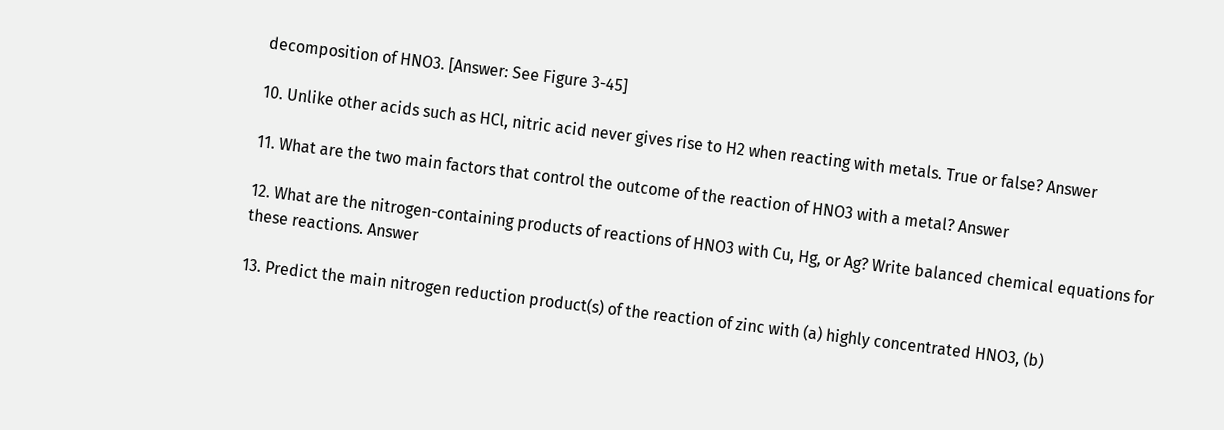decomposition of HNO3. [Answer: See Figure 3-45]

10. Unlike other acids such as HCl, nitric acid never gives rise to H2 when reacting with metals. True or false? Answer

11. What are the two main factors that control the outcome of the reaction of HNO3 with a metal? Answer

12. What are the nitrogen-containing products of reactions of HNO3 with Cu, Hg, or Ag? Write balanced chemical equations for these reactions. Answer

13. Predict the main nitrogen reduction product(s) of the reaction of zinc with (a) highly concentrated HNO3, (b)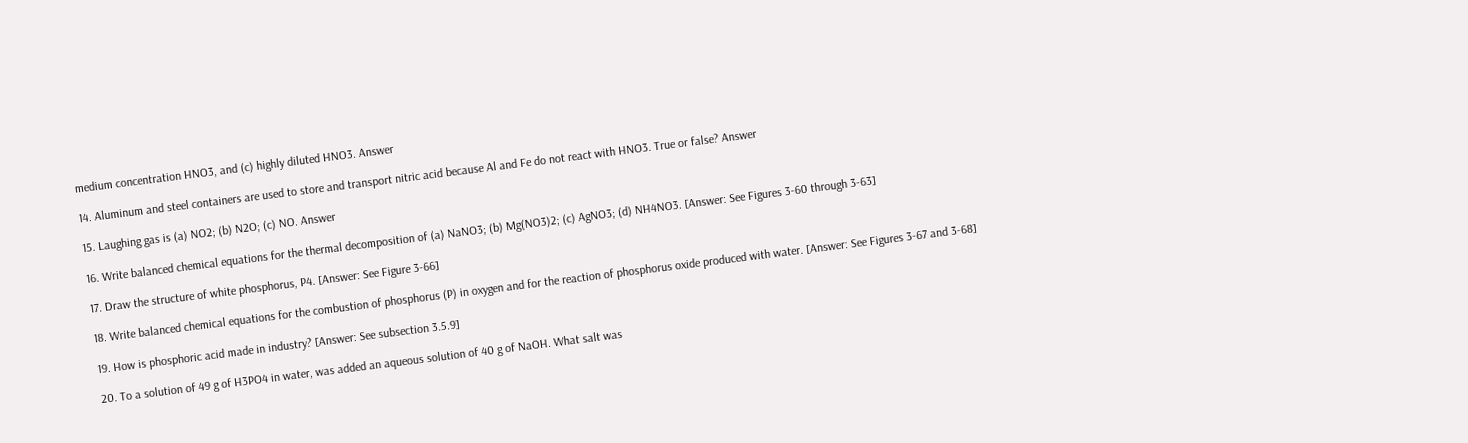medium concentration HNO3, and (c) highly diluted HNO3. Answer

14. Aluminum and steel containers are used to store and transport nitric acid because Al and Fe do not react with HNO3. True or false? Answer

15. Laughing gas is (a) NO2; (b) N2O; (c) NO. Answer

16. Write balanced chemical equations for the thermal decomposition of (a) NaNO3; (b) Mg(NO3)2; (c) AgNO3; (d) NH4NO3. [Answer: See Figures 3-60 through 3-63]

17. Draw the structure of white phosphorus, P4. [Answer: See Figure 3-66]

18. Write balanced chemical equations for the combustion of phosphorus (P) in oxygen and for the reaction of phosphorus oxide produced with water. [Answer: See Figures 3-67 and 3-68]

19. How is phosphoric acid made in industry? [Answer: See subsection 3.5.9]

20. To a solution of 49 g of H3PO4 in water, was added an aqueous solution of 40 g of NaOH. What salt was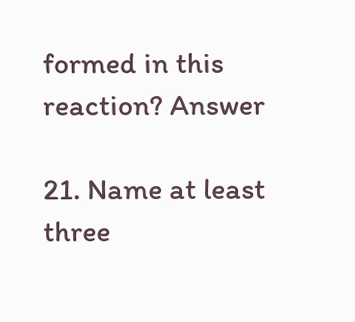formed in this reaction? Answer

21. Name at least three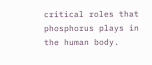critical roles that phosphorus plays in the human body.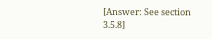[Answer: See section 3.5.8]